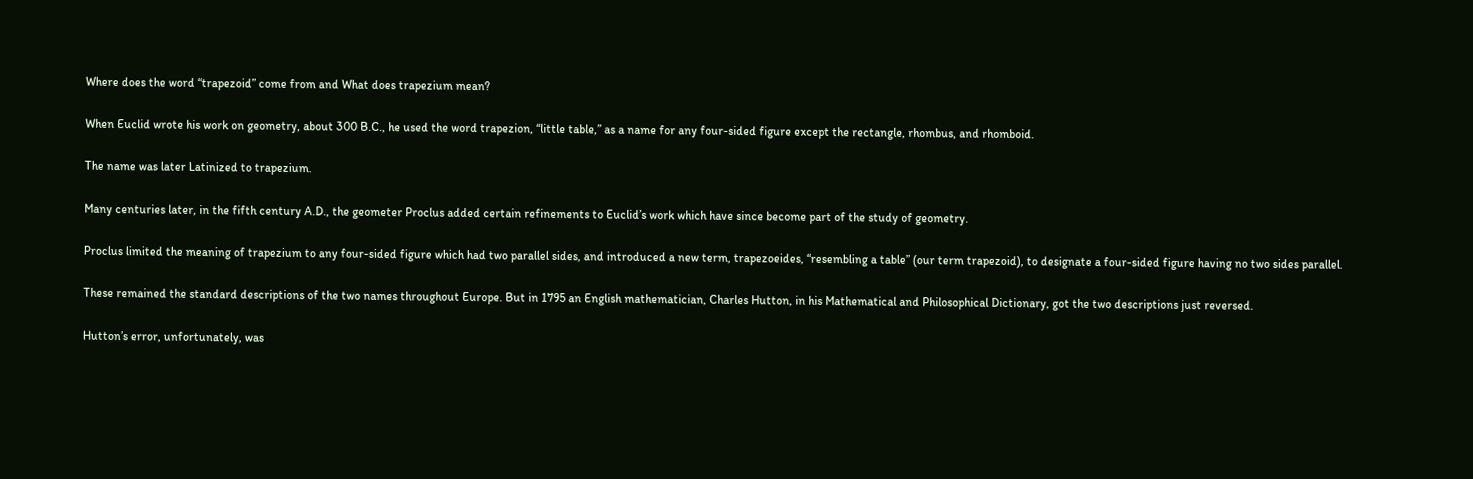Where does the word “trapezoid” come from and What does trapezium mean?

When Euclid wrote his work on geometry, about 300 B.C., he used the word trapezion, “little table,” as a name for any four-sided figure except the rectangle, rhombus, and rhomboid.

The name was later Latinized to trapezium.

Many centuries later, in the fifth century A.D., the geometer Proclus added certain refinements to Euclid’s work which have since become part of the study of geometry.

Proclus limited the meaning of trapezium to any four-sided figure which had two parallel sides, and introduced a new term, trapezoeides, “resembling a table” (our term trapezoid), to designate a four-sided figure having no two sides parallel.

These remained the standard descriptions of the two names throughout Europe. But in 1795 an English mathematician, Charles Hutton, in his Mathematical and Philosophical Dictionary, got the two descriptions just reversed.

Hutton’s error, unfortunately, was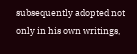subsequently adopted not only in his own writings,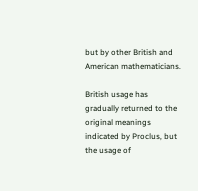but by other British and American mathematicians.

British usage has gradually returned to the original meanings indicated by Proclus, but the usage of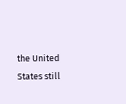the United States still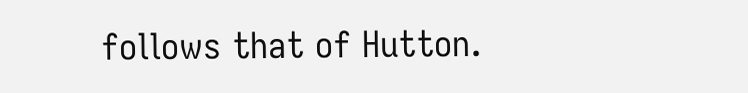follows that of Hutton.